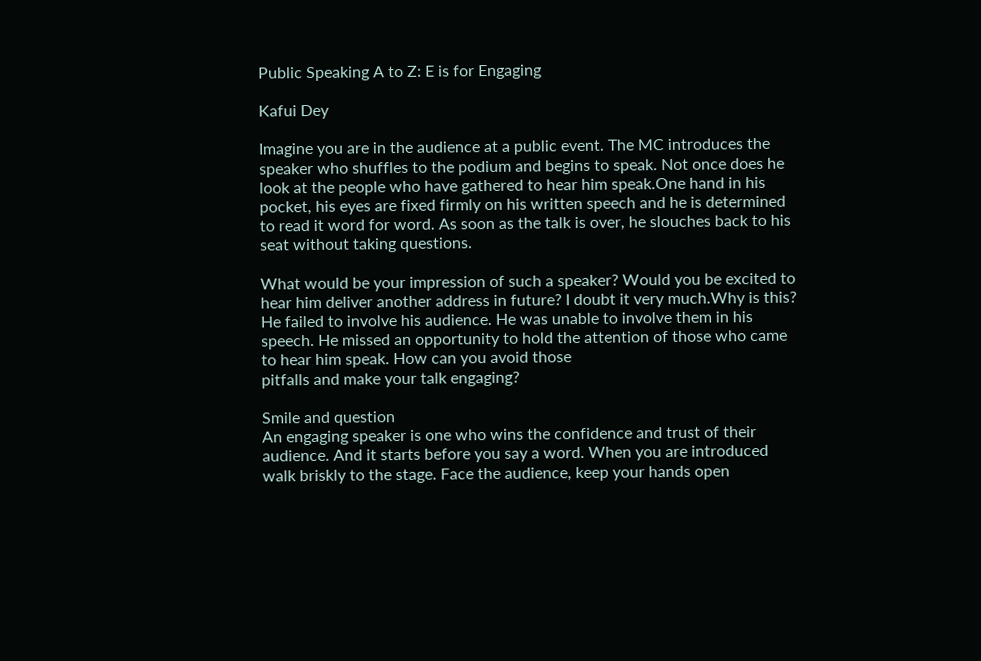Public Speaking A to Z: E is for Engaging

Kafui Dey

Imagine you are in the audience at a public event. The MC introduces the speaker who shuffles to the podium and begins to speak. Not once does he look at the people who have gathered to hear him speak.One hand in his pocket, his eyes are fixed firmly on his written speech and he is determined to read it word for word. As soon as the talk is over, he slouches back to his seat without taking questions.

What would be your impression of such a speaker? Would you be excited to hear him deliver another address in future? I doubt it very much.Why is this? He failed to involve his audience. He was unable to involve them in his speech. He missed an opportunity to hold the attention of those who came to hear him speak. How can you avoid those
pitfalls and make your talk engaging?

Smile and question
An engaging speaker is one who wins the confidence and trust of their audience. And it starts before you say a word. When you are introduced walk briskly to the stage. Face the audience, keep your hands open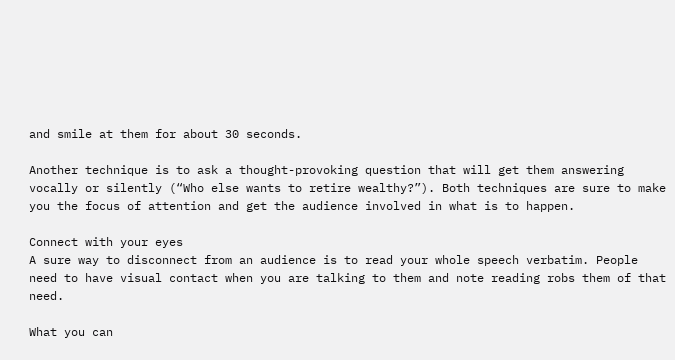and smile at them for about 30 seconds.

Another technique is to ask a thought-provoking question that will get them answering vocally or silently (“Who else wants to retire wealthy?”). Both techniques are sure to make you the focus of attention and get the audience involved in what is to happen.

Connect with your eyes
A sure way to disconnect from an audience is to read your whole speech verbatim. People need to have visual contact when you are talking to them and note reading robs them of that need.

What you can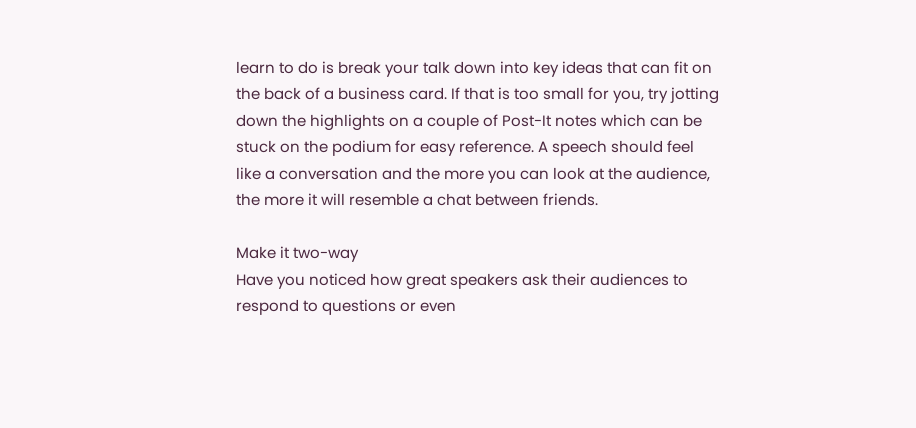learn to do is break your talk down into key ideas that can fit on the back of a business card. If that is too small for you, try jotting down the highlights on a couple of Post-It notes which can be stuck on the podium for easy reference. A speech should feel like a conversation and the more you can look at the audience, the more it will resemble a chat between friends.

Make it two-way
Have you noticed how great speakers ask their audiences to respond to questions or even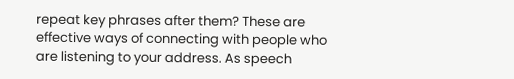repeat key phrases after them? These are effective ways of connecting with people who are listening to your address. As speech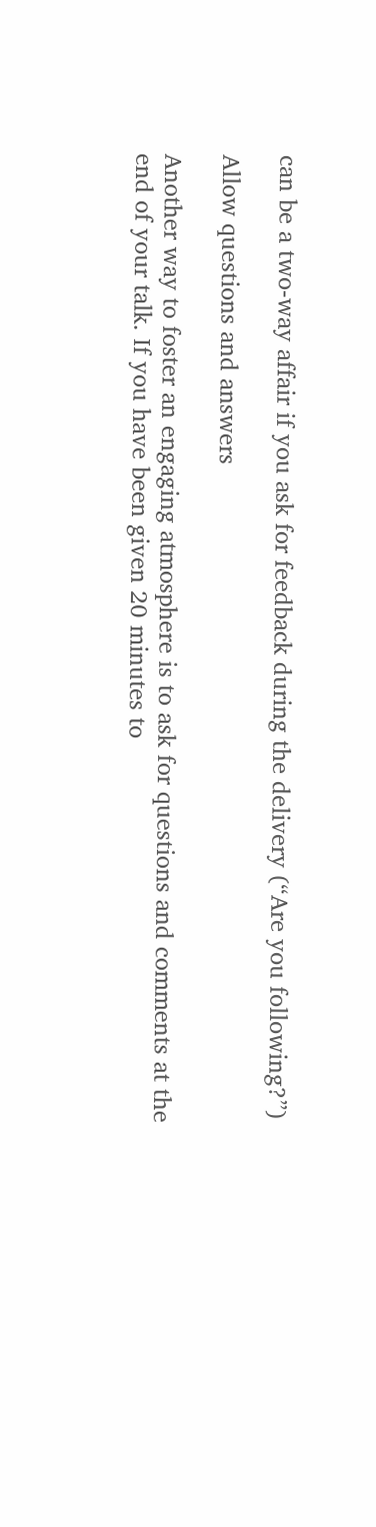can be a two-way affair if you ask for feedback during the delivery (“Are you following?”)

Allow questions and answers

Another way to foster an engaging atmosphere is to ask for questions and comments at the end of your talk. If you have been given 20 minutes to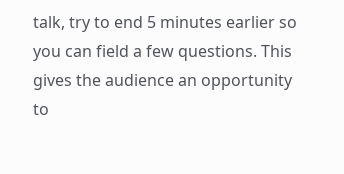talk, try to end 5 minutes earlier so you can field a few questions. This gives the audience an opportunity to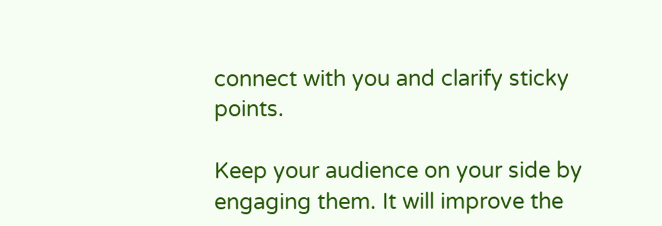connect with you and clarify sticky points.

Keep your audience on your side by engaging them. It will improve the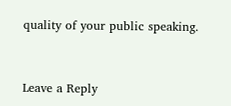quality of your public speaking.


Leave a Reply